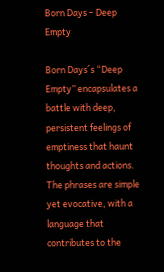Born Days – Deep Empty

Born Days´s “Deep Empty” encapsulates a battle with deep, persistent feelings of emptiness that haunt thoughts and actions. The phrases are simple yet evocative, with a language that contributes to the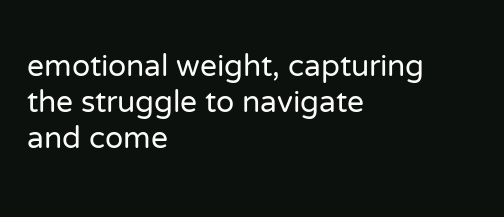emotional weight, capturing the struggle to navigate and come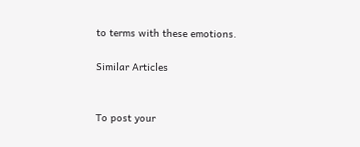to terms with these emotions.

Similar Articles


To post your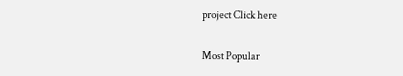project Click here

Most Popular